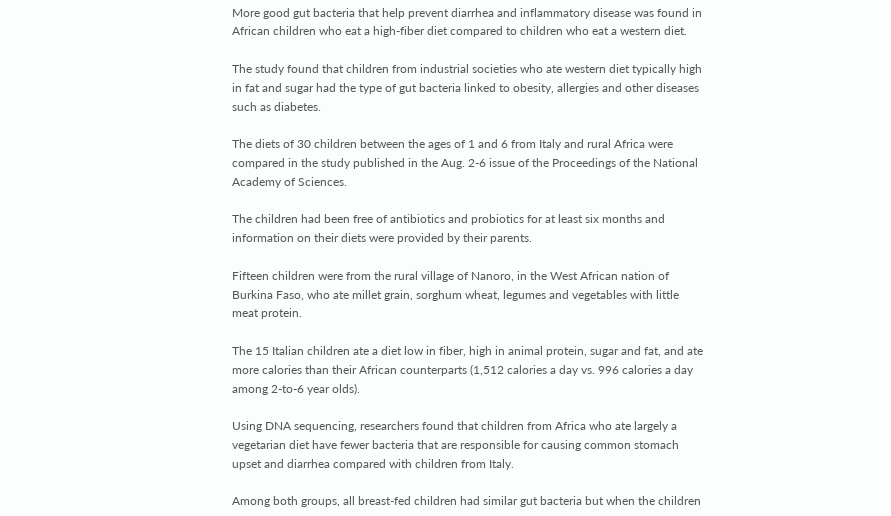More good gut bacteria that help prevent diarrhea and inflammatory disease was found in African children who eat a high-fiber diet compared to children who eat a western diet.

The study found that children from industrial societies who ate western diet typically high in fat and sugar had the type of gut bacteria linked to obesity, allergies and other diseases such as diabetes.

The diets of 30 children between the ages of 1 and 6 from Italy and rural Africa were compared in the study published in the Aug. 2-6 issue of the Proceedings of the National Academy of Sciences.

The children had been free of antibiotics and probiotics for at least six months and information on their diets were provided by their parents.

Fifteen children were from the rural village of Nanoro, in the West African nation of Burkina Faso, who ate millet grain, sorghum wheat, legumes and vegetables with little meat protein.

The 15 Italian children ate a diet low in fiber, high in animal protein, sugar and fat, and ate more calories than their African counterparts (1,512 calories a day vs. 996 calories a day among 2-to-6 year olds).

Using DNA sequencing, researchers found that children from Africa who ate largely a vegetarian diet have fewer bacteria that are responsible for causing common stomach upset and diarrhea compared with children from Italy.

Among both groups, all breast-fed children had similar gut bacteria but when the children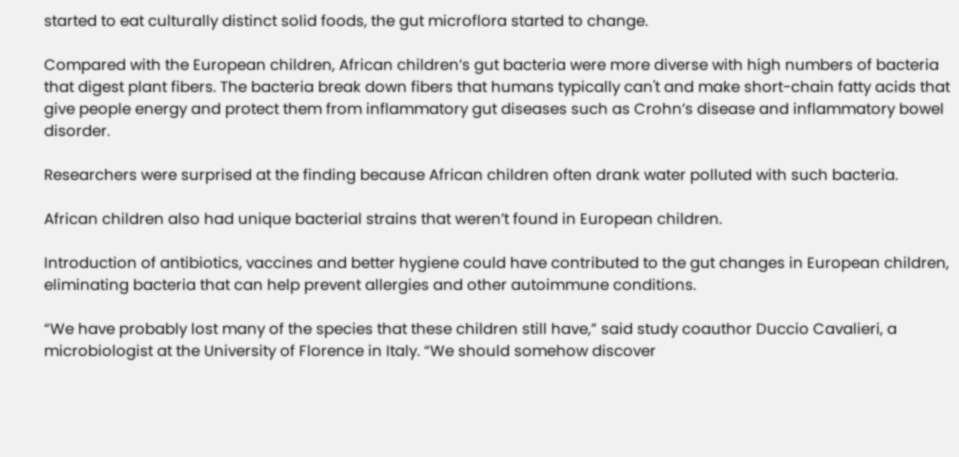started to eat culturally distinct solid foods, the gut microflora started to change.

Compared with the European children, African children’s gut bacteria were more diverse with high numbers of bacteria that digest plant fibers. The bacteria break down fibers that humans typically can't and make short-chain fatty acids that give people energy and protect them from inflammatory gut diseases such as Crohn’s disease and inflammatory bowel disorder.

Researchers were surprised at the finding because African children often drank water polluted with such bacteria.

African children also had unique bacterial strains that weren’t found in European children.

Introduction of antibiotics, vaccines and better hygiene could have contributed to the gut changes in European children, eliminating bacteria that can help prevent allergies and other autoimmune conditions.

“We have probably lost many of the species that these children still have,” said study coauthor Duccio Cavalieri, a microbiologist at the University of Florence in Italy. “We should somehow discover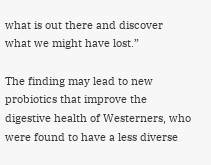what is out there and discover what we might have lost.”

The finding may lead to new probiotics that improve the digestive health of Westerners, who were found to have a less diverse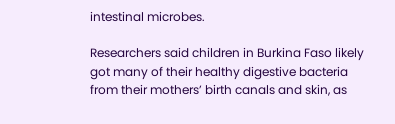intestinal microbes.

Researchers said children in Burkina Faso likely got many of their healthy digestive bacteria from their mothers’ birth canals and skin, as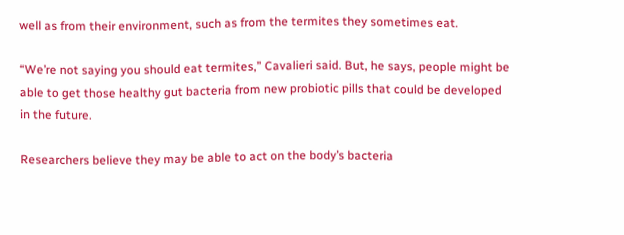well as from their environment, such as from the termites they sometimes eat.

“We’re not saying you should eat termites,” Cavalieri said. But, he says, people might be able to get those healthy gut bacteria from new probiotic pills that could be developed in the future.

Researchers believe they may be able to act on the body’s bacteria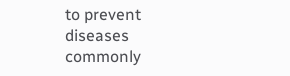to prevent diseases commonly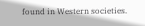found in Western societies.